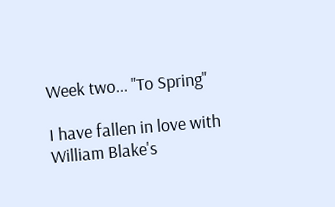Week two... "To Spring"

I have fallen in love with William Blake's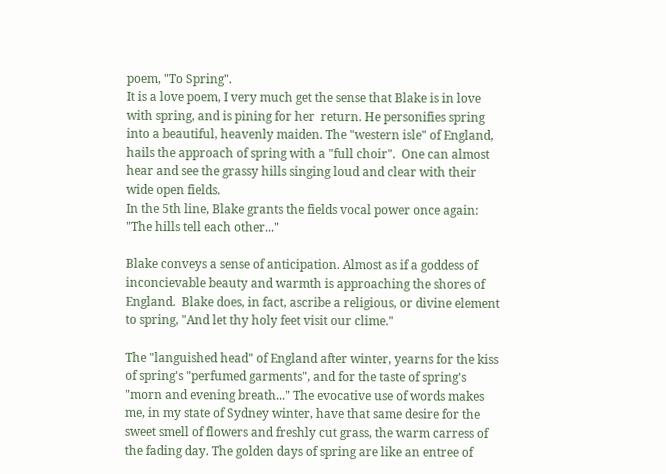poem, "To Spring".
It is a love poem, I very much get the sense that Blake is in love with spring, and is pining for her  return. He personifies spring into a beautiful, heavenly maiden. The "western isle" of England, hails the approach of spring with a "full choir".  One can almost hear and see the grassy hills singing loud and clear with their wide open fields.
In the 5th line, Blake grants the fields vocal power once again: "The hills tell each other..."

Blake conveys a sense of anticipation. Almost as if a goddess of inconcievable beauty and warmth is approaching the shores of England.  Blake does, in fact, ascribe a religious, or divine element to spring, "And let thy holy feet visit our clime."

The "languished head" of England after winter, yearns for the kiss of spring's "perfumed garments", and for the taste of spring's "morn and evening breath..." The evocative use of words makes me, in my state of Sydney winter, have that same desire for the sweet smell of flowers and freshly cut grass, the warm carress of the fading day. The golden days of spring are like an entree of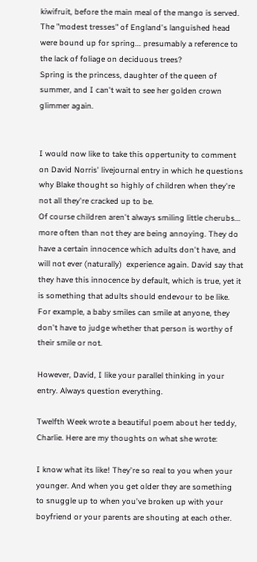kiwifruit, before the main meal of the mango is served.
The "modest tresses" of England's languished head were bound up for spring... presumably a reference to the lack of foliage on deciduous trees?
Spring is the princess, daughter of the queen of summer, and I can't wait to see her golden crown glimmer again.


I would now like to take this oppertunity to comment on David Norris' livejournal entry in which he questions why Blake thought so highly of children when they're not all they're cracked up to be.
Of course children aren't always smiling little cherubs... more often than not they are being annoying. They do have a certain innocence which adults don't have, and will not ever (naturally)  experience again. David say that they have this innocence by default, which is true, yet it is something that adults should endevour to be like. For example, a baby smiles can smile at anyone, they don't have to judge whether that person is worthy of their smile or not.

However, David, I like your parallel thinking in your entry. Always question everything.

Twelfth Week wrote a beautiful poem about her teddy, Charlie. Here are my thoughts on what she wrote:

I know what its like! They're so real to you when your younger. And when you get older they are something to snuggle up to when you've broken up with your boyfriend or your parents are shouting at each other.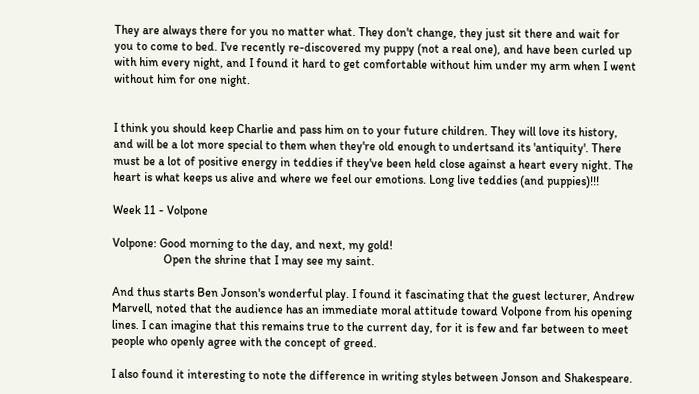They are always there for you no matter what. They don't change, they just sit there and wait for you to come to bed. I've recently re-discovered my puppy (not a real one), and have been curled up with him every night, and I found it hard to get comfortable without him under my arm when I went without him for one night.


I think you should keep Charlie and pass him on to your future children. They will love its history, and will be a lot more special to them when they're old enough to undertsand its 'antiquity'. There must be a lot of positive energy in teddies if they've been held close against a heart every night. The heart is what keeps us alive and where we feel our emotions. Long live teddies (and puppies)!!!

Week 11 - Volpone

Volpone: Good morning to the day, and next, my gold!
                 Open the shrine that I may see my saint.

And thus starts Ben Jonson's wonderful play. I found it fascinating that the guest lecturer, Andrew Marvell, noted that the audience has an immediate moral attitude toward Volpone from his opening lines. I can imagine that this remains true to the current day, for it is few and far between to meet people who openly agree with the concept of greed.

I also found it interesting to note the difference in writing styles between Jonson and Shakespeare.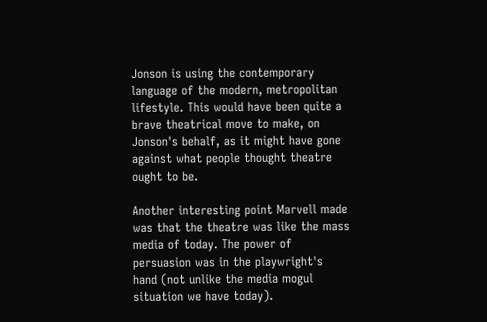Jonson is using the contemporary language of the modern, metropolitan lifestyle. This would have been quite a brave theatrical move to make, on Jonson's behalf, as it might have gone against what people thought theatre ought to be.

Another interesting point Marvell made was that the theatre was like the mass media of today. The power of persuasion was in the playwright's hand (not unlike the media mogul situation we have today).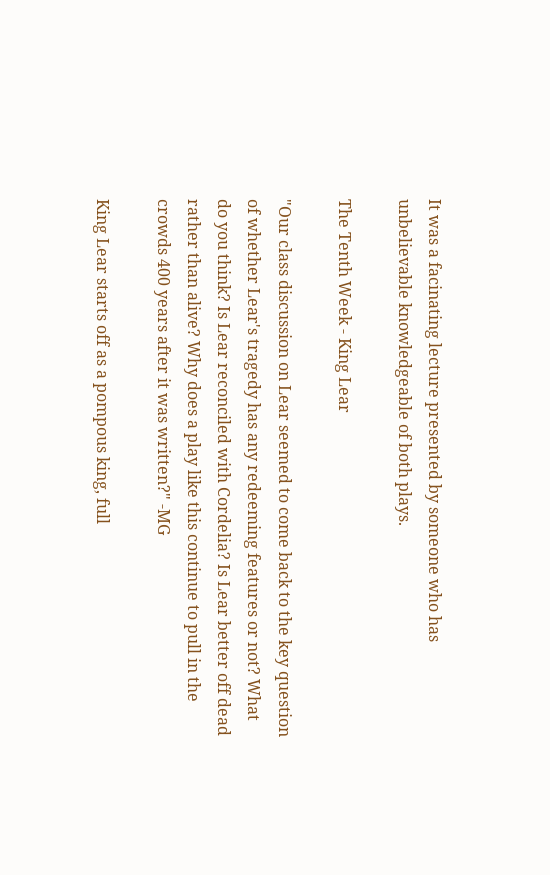It was a facinating lecture presented by someone who has unbelievable knowledgeable of both plays.

The Tenth Week - King Lear

"Our class discussion on Lear seemed to come back to the key question of whether Lear's tragedy has any redeeming features or not? What do you think? Is Lear reconciled with Cordelia? Is Lear better off dead rather than alive? Why does a play like this continue to pull in the crowds 400 years after it was written?" -MG

King Lear starts off as a pompous king, full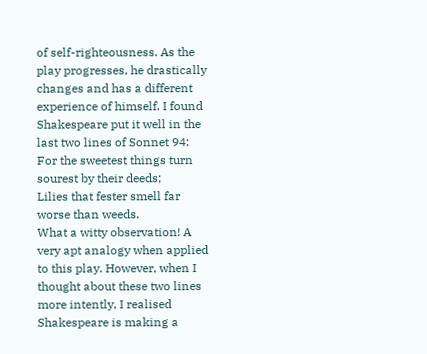of self-righteousness. As the play progresses, he drastically changes and has a different experience of himself. I found Shakespeare put it well in the last two lines of Sonnet 94:
For the sweetest things turn sourest by their deeds;
Lilies that fester smell far worse than weeds.
What a witty observation! A very apt analogy when applied to this play. However, when I thought about these two lines more intently, I realised Shakespeare is making a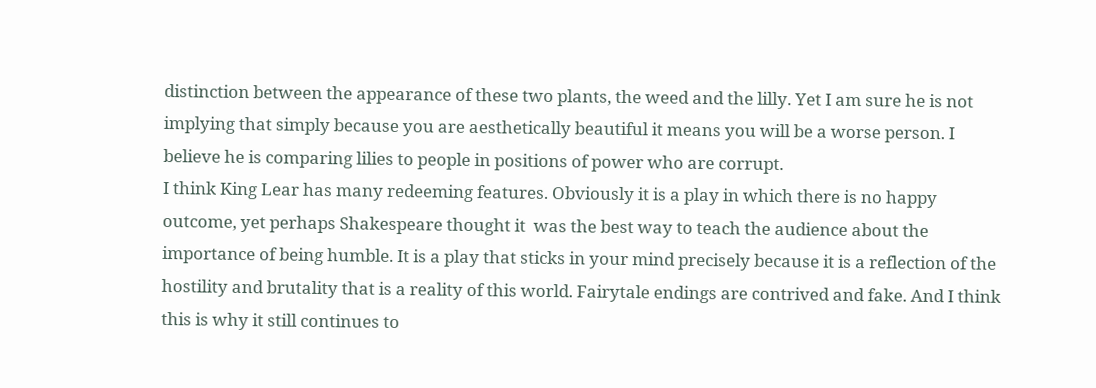distinction between the appearance of these two plants, the weed and the lilly. Yet I am sure he is not implying that simply because you are aesthetically beautiful it means you will be a worse person. I believe he is comparing lilies to people in positions of power who are corrupt.
I think King Lear has many redeeming features. Obviously it is a play in which there is no happy outcome, yet perhaps Shakespeare thought it  was the best way to teach the audience about the importance of being humble. It is a play that sticks in your mind precisely because it is a reflection of the hostility and brutality that is a reality of this world. Fairytale endings are contrived and fake. And I think this is why it still continues to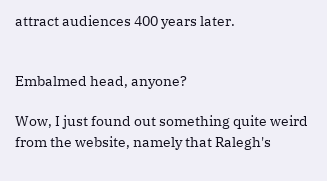attract audiences 400 years later.


Embalmed head, anyone?

Wow, I just found out something quite weird from the website, namely that Ralegh's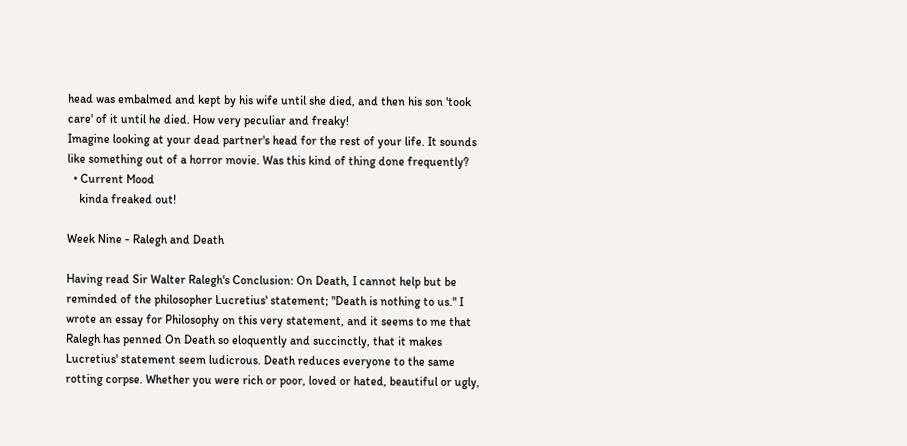head was embalmed and kept by his wife until she died, and then his son 'took care' of it until he died. How very peculiar and freaky!
Imagine looking at your dead partner's head for the rest of your life. It sounds like something out of a horror movie. Was this kind of thing done frequently?
  • Current Mood
    kinda freaked out!

Week Nine - Ralegh and Death

Having read Sir Walter Ralegh's Conclusion: On Death, I cannot help but be reminded of the philosopher Lucretius' statement; "Death is nothing to us." I wrote an essay for Philosophy on this very statement, and it seems to me that Ralegh has penned On Death so eloquently and succinctly, that it makes Lucretius' statement seem ludicrous. Death reduces everyone to the same rotting corpse. Whether you were rich or poor, loved or hated, beautiful or ugly,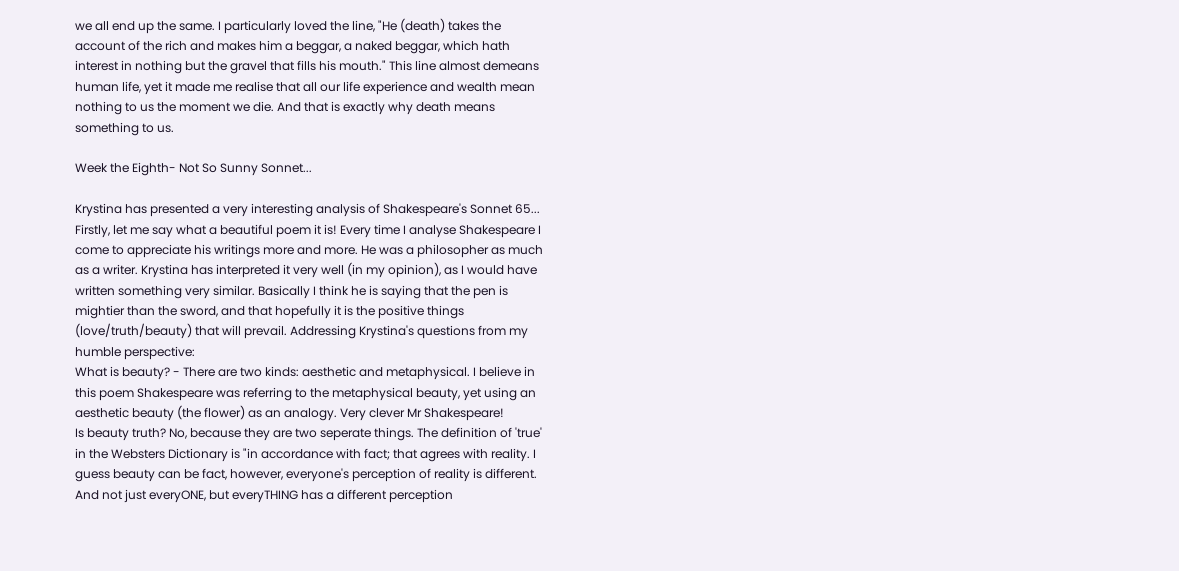we all end up the same. I particularly loved the line, "He (death) takes the account of the rich and makes him a beggar, a naked beggar, which hath interest in nothing but the gravel that fills his mouth." This line almost demeans human life, yet it made me realise that all our life experience and wealth mean nothing to us the moment we die. And that is exactly why death means something to us.

Week the Eighth- Not So Sunny Sonnet...

Krystina has presented a very interesting analysis of Shakespeare's Sonnet 65... Firstly, let me say what a beautiful poem it is! Every time I analyse Shakespeare I come to appreciate his writings more and more. He was a philosopher as much as a writer. Krystina has interpreted it very well (in my opinion), as I would have written something very similar. Basically I think he is saying that the pen is mightier than the sword, and that hopefully it is the positive things (love/truth/beauty) that will prevail. Addressing Krystina's questions from my humble perspective:
What is beauty? - There are two kinds: aesthetic and metaphysical. I believe in this poem Shakespeare was referring to the metaphysical beauty, yet using an aesthetic beauty (the flower) as an analogy. Very clever Mr Shakespeare!
Is beauty truth? No, because they are two seperate things. The definition of 'true' in the Websters Dictionary is "in accordance with fact; that agrees with reality. I guess beauty can be fact, however, everyone's perception of reality is different. And not just everyONE, but everyTHING has a different perception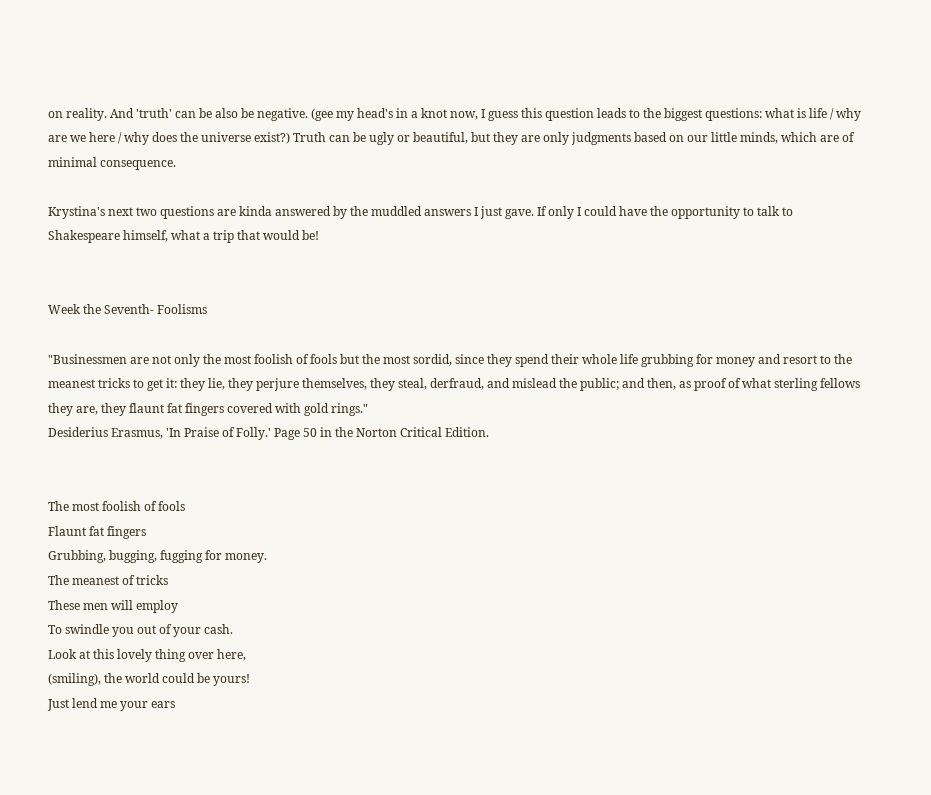on reality. And 'truth' can be also be negative. (gee my head's in a knot now, I guess this question leads to the biggest questions: what is life / why are we here / why does the universe exist?) Truth can be ugly or beautiful, but they are only judgments based on our little minds, which are of minimal consequence.

Krystina's next two questions are kinda answered by the muddled answers I just gave. If only I could have the opportunity to talk to Shakespeare himself, what a trip that would be!


Week the Seventh- Foolisms

"Businessmen are not only the most foolish of fools but the most sordid, since they spend their whole life grubbing for money and resort to the meanest tricks to get it: they lie, they perjure themselves, they steal, derfraud, and mislead the public; and then, as proof of what sterling fellows they are, they flaunt fat fingers covered with gold rings."
Desiderius Erasmus, 'In Praise of Folly.' Page 50 in the Norton Critical Edition.


The most foolish of fools
Flaunt fat fingers
Grubbing, bugging, fugging for money.
The meanest of tricks
These men will employ
To swindle you out of your cash.
Look at this lovely thing over here,
(smiling), the world could be yours!
Just lend me your ears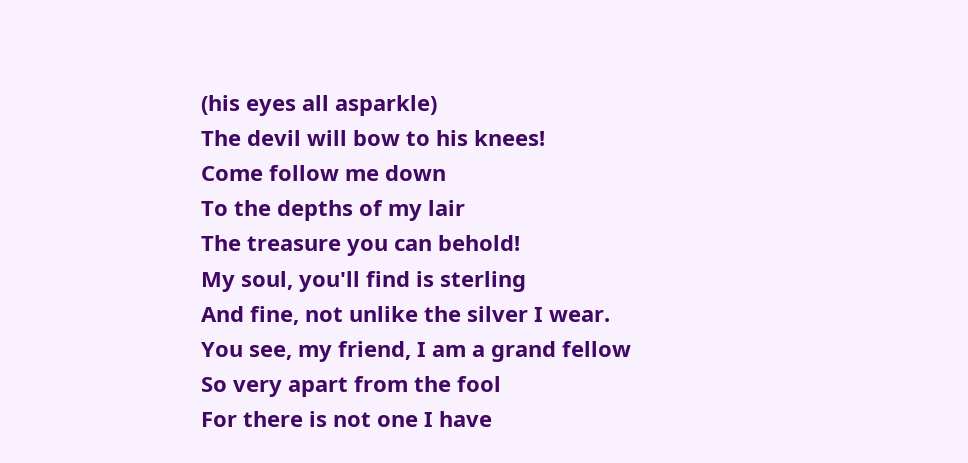(his eyes all asparkle)
The devil will bow to his knees!
Come follow me down
To the depths of my lair
The treasure you can behold!
My soul, you'll find is sterling
And fine, not unlike the silver I wear.
You see, my friend, I am a grand fellow
So very apart from the fool
For there is not one I have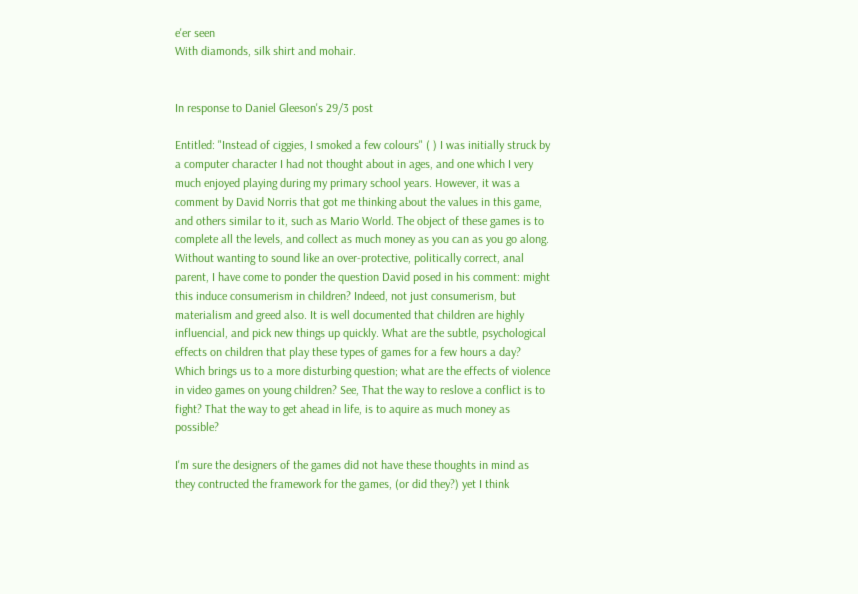e'er seen
With diamonds, silk shirt and mohair.


In response to Daniel Gleeson's 29/3 post

Entitled: "Instead of ciggies, I smoked a few colours" ( ) I was initially struck by a computer character I had not thought about in ages, and one which I very much enjoyed playing during my primary school years. However, it was a comment by David Norris that got me thinking about the values in this game, and others similar to it, such as Mario World. The object of these games is to complete all the levels, and collect as much money as you can as you go along. Without wanting to sound like an over-protective, politically correct, anal parent, I have come to ponder the question David posed in his comment: might this induce consumerism in children? Indeed, not just consumerism, but materialism and greed also. It is well documented that children are highly influencial, and pick new things up quickly. What are the subtle, psychological effects on children that play these types of games for a few hours a day? Which brings us to a more disturbing question; what are the effects of violence in video games on young children? See, That the way to reslove a conflict is to fight? That the way to get ahead in life, is to aquire as much money as possible?

I'm sure the designers of the games did not have these thoughts in mind as they contructed the framework for the games, (or did they?) yet I think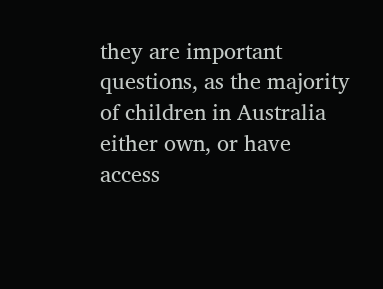they are important questions, as the majority of children in Australia either own, or have access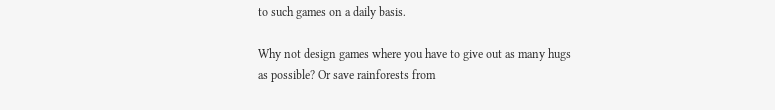to such games on a daily basis.

Why not design games where you have to give out as many hugs as possible? Or save rainforests from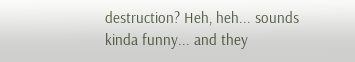destruction? Heh, heh... sounds kinda funny... and they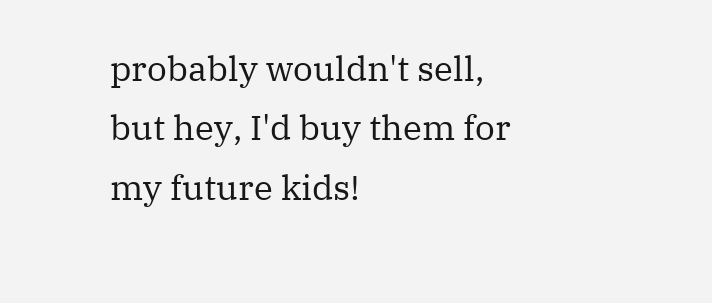probably wouldn't sell, but hey, I'd buy them for my future kids!